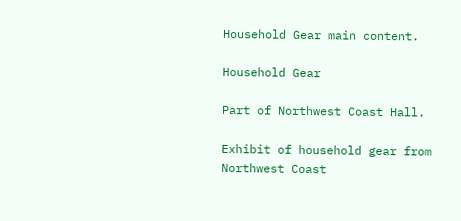Household Gear main content.

Household Gear

Part of Northwest Coast Hall.

Exhibit of household gear from Northwest Coast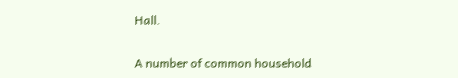Hall.

A number of common household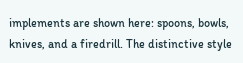implements are shown here: spoons, bowls, knives, and a firedrill. The distinctive style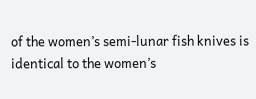of the women’s semi-lunar fish knives is identical to the women’s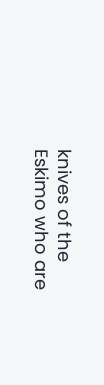knives of the Eskimo who are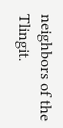neighbors of the Tlingit.